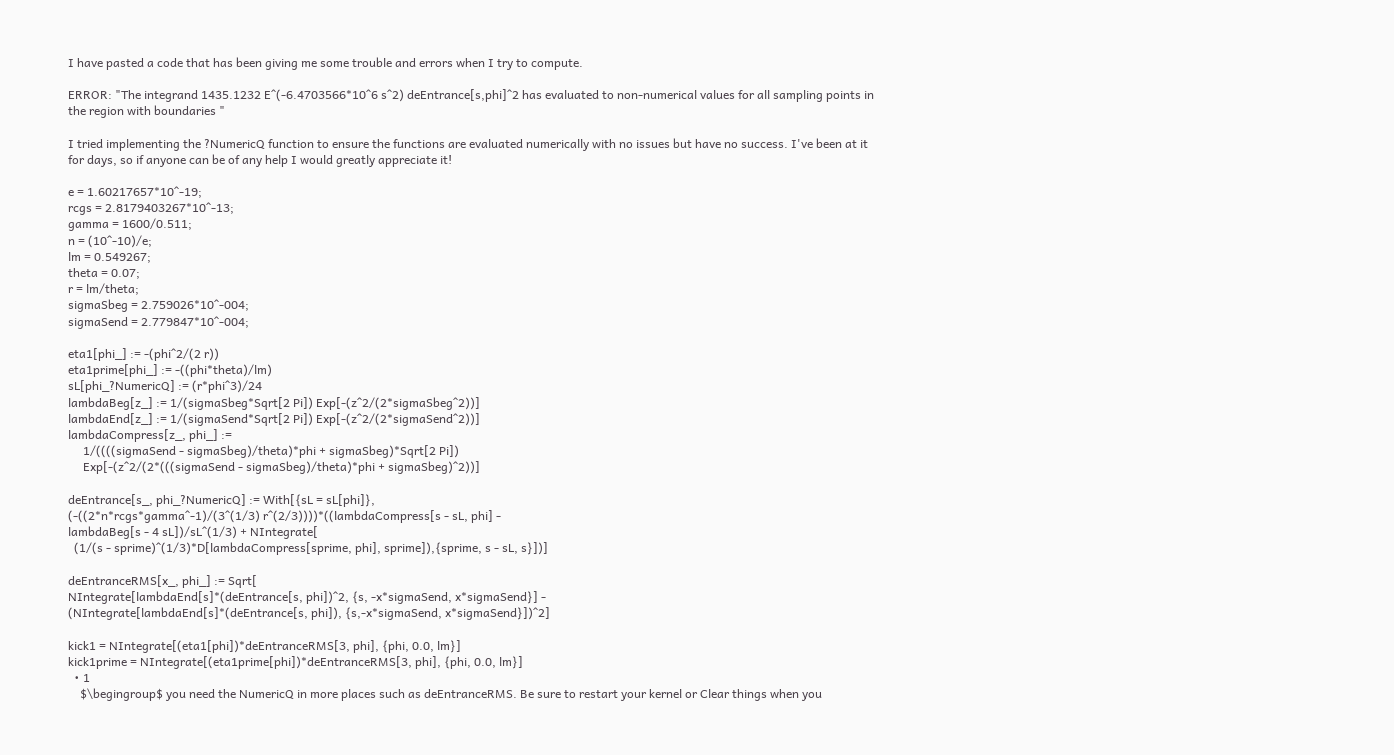I have pasted a code that has been giving me some trouble and errors when I try to compute.

ERROR: "The integrand 1435.1232 E^(-6.4703566*10^6 s^2) deEntrance[s,phi]^2 has evaluated to non-numerical values for all sampling points in the region with boundaries "

I tried implementing the ?NumericQ function to ensure the functions are evaluated numerically with no issues but have no success. I've been at it for days, so if anyone can be of any help I would greatly appreciate it!

e = 1.60217657*10^-19;
rcgs = 2.8179403267*10^-13;
gamma = 1600/0.511;
n = (10^-10)/e;
lm = 0.549267;
theta = 0.07;
r = lm/theta;
sigmaSbeg = 2.759026*10^-004;
sigmaSend = 2.779847*10^-004;

eta1[phi_] := -(phi^2/(2 r))
eta1prime[phi_] := -((phi*theta)/lm)
sL[phi_?NumericQ] := (r*phi^3)/24
lambdaBeg[z_] := 1/(sigmaSbeg*Sqrt[2 Pi]) Exp[-(z^2/(2*sigmaSbeg^2))]
lambdaEnd[z_] := 1/(sigmaSend*Sqrt[2 Pi]) Exp[-(z^2/(2*sigmaSend^2))]
lambdaCompress[z_, phi_] :=
     1/((((sigmaSend - sigmaSbeg)/theta)*phi + sigmaSbeg)*Sqrt[2 Pi])
     Exp[-(z^2/(2*(((sigmaSend - sigmaSbeg)/theta)*phi + sigmaSbeg)^2))]

deEntrance[s_, phi_?NumericQ] := With[{sL = sL[phi]},
(-((2*n*rcgs*gamma^-1)/(3^(1/3) r^(2/3))))*((lambdaCompress[s - sL, phi] -
lambdaBeg[s - 4 sL])/sL^(1/3) + NIntegrate[
  (1/(s - sprime)^(1/3)*D[lambdaCompress[sprime, phi], sprime]),{sprime, s - sL, s}])]

deEntranceRMS[x_, phi_] := Sqrt[
NIntegrate[lambdaEnd[s]*(deEntrance[s, phi])^2, {s, -x*sigmaSend, x*sigmaSend}] -
(NIntegrate[lambdaEnd[s]*(deEntrance[s, phi]), {s,-x*sigmaSend, x*sigmaSend}])^2]

kick1 = NIntegrate[(eta1[phi])*deEntranceRMS[3, phi], {phi, 0.0, lm}]
kick1prime = NIntegrate[(eta1prime[phi])*deEntranceRMS[3, phi], {phi, 0.0, lm}]
  • 1
    $\begingroup$ you need the NumericQ in more places such as deEntranceRMS. Be sure to restart your kernel or Clear things when you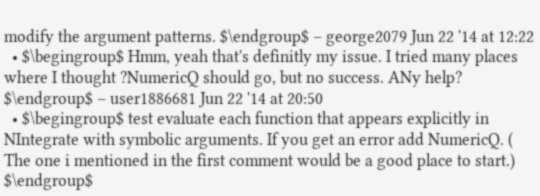modify the argument patterns. $\endgroup$ – george2079 Jun 22 '14 at 12:22
  • $\begingroup$ Hmm, yeah that's definitly my issue. I tried many places where I thought ?NumericQ should go, but no success. ANy help? $\endgroup$ – user1886681 Jun 22 '14 at 20:50
  • $\begingroup$ test evaluate each function that appears explicitly in NIntegrate with symbolic arguments. If you get an error add NumericQ. ( The one i mentioned in the first comment would be a good place to start.) $\endgroup$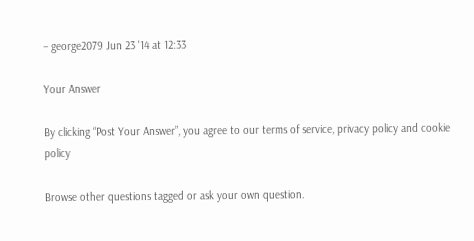– george2079 Jun 23 '14 at 12:33

Your Answer

By clicking “Post Your Answer”, you agree to our terms of service, privacy policy and cookie policy

Browse other questions tagged or ask your own question.